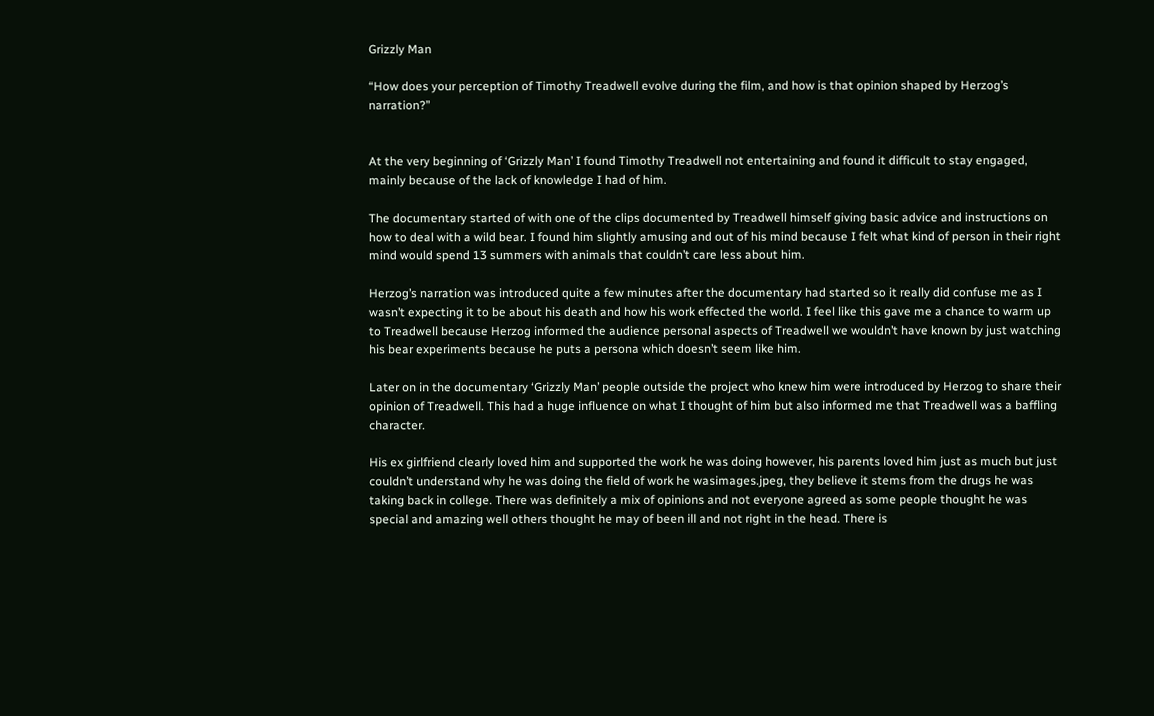Grizzly Man

“How does your perception of Timothy Treadwell evolve during the film, and how is that opinion shaped by Herzog’s narration?”


At the very beginning of ‘Grizzly Man’ I found Timothy Treadwell not entertaining and found it difficult to stay engaged, mainly because of the lack of knowledge I had of him.

The documentary started of with one of the clips documented by Treadwell himself giving basic advice and instructions on how to deal with a wild bear. I found him slightly amusing and out of his mind because I felt what kind of person in their right mind would spend 13 summers with animals that couldn’t care less about him.

Herzog’s narration was introduced quite a few minutes after the documentary had started so it really did confuse me as I wasn’t expecting it to be about his death and how his work effected the world. I feel like this gave me a chance to warm up to Treadwell because Herzog informed the audience personal aspects of Treadwell we wouldn’t have known by just watching his bear experiments because he puts a persona which doesn’t seem like him.

Later on in the documentary ‘Grizzly Man’ people outside the project who knew him were introduced by Herzog to share their opinion of Treadwell. This had a huge influence on what I thought of him but also informed me that Treadwell was a baffling character.

His ex girlfriend clearly loved him and supported the work he was doing however, his parents loved him just as much but just couldn’t understand why he was doing the field of work he wasimages.jpeg, they believe it stems from the drugs he was taking back in college. There was definitely a mix of opinions and not everyone agreed as some people thought he was special and amazing well others thought he may of been ill and not right in the head. There is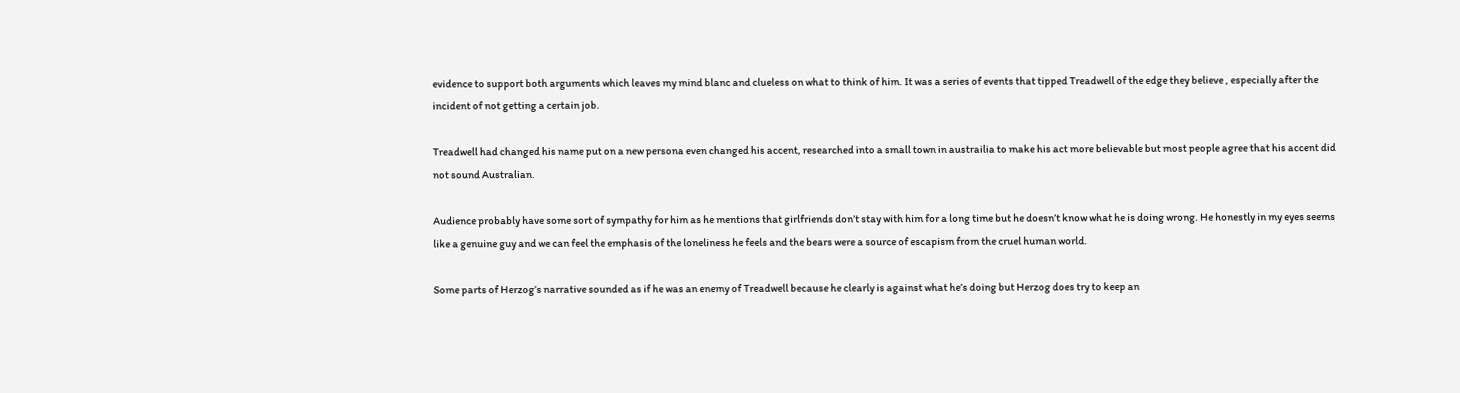evidence to support both arguments which leaves my mind blanc and clueless on what to think of him. It was a series of events that tipped Treadwell of the edge they believe , especially after the incident of not getting a certain job.

Treadwell had changed his name put on a new persona even changed his accent, researched into a small town in austrailia to make his act more believable but most people agree that his accent did not sound Australian.

Audience probably have some sort of sympathy for him as he mentions that girlfriends don’t stay with him for a long time but he doesn’t know what he is doing wrong. He honestly in my eyes seems like a genuine guy and we can feel the emphasis of the loneliness he feels and the bears were a source of escapism from the cruel human world.

Some parts of Herzog’s narrative sounded as if he was an enemy of Treadwell because he clearly is against what he’s doing but Herzog does try to keep an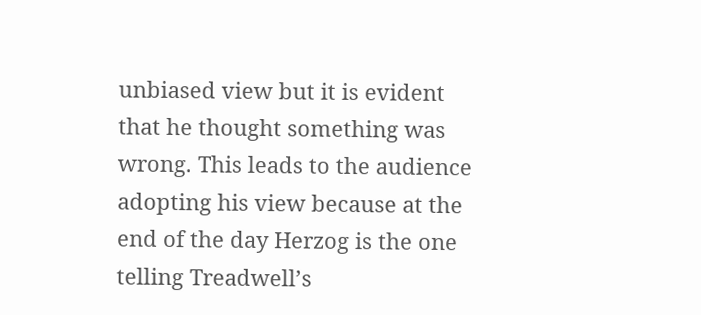unbiased view but it is evident that he thought something was wrong. This leads to the audience adopting his view because at the end of the day Herzog is the one telling Treadwell’s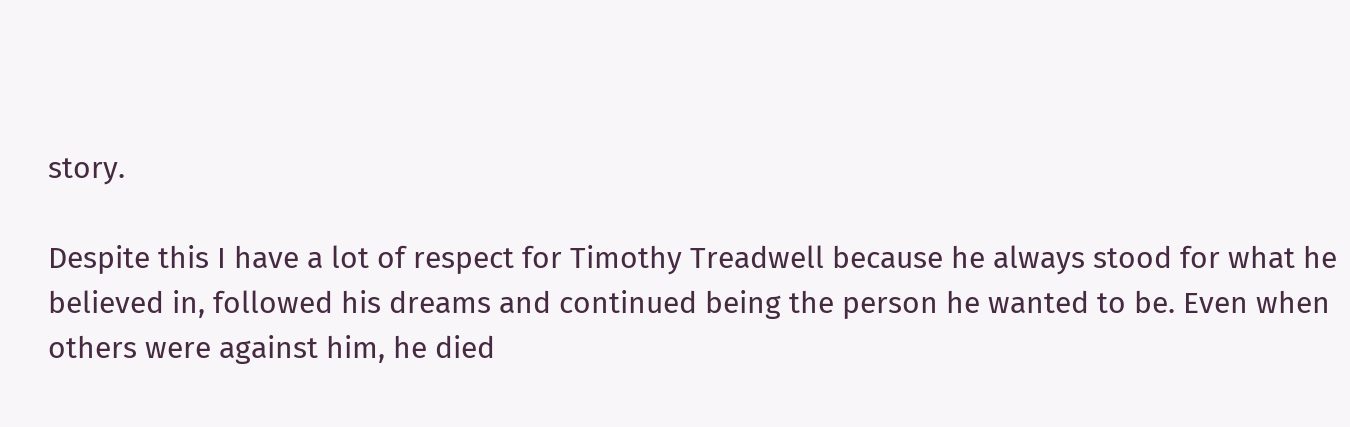story.

Despite this I have a lot of respect for Timothy Treadwell because he always stood for what he believed in, followed his dreams and continued being the person he wanted to be. Even when others were against him, he died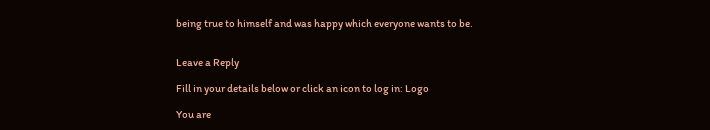being true to himself and was happy which everyone wants to be.


Leave a Reply

Fill in your details below or click an icon to log in: Logo

You are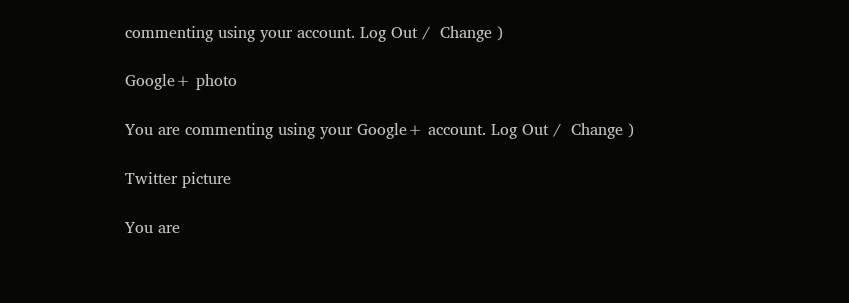commenting using your account. Log Out /  Change )

Google+ photo

You are commenting using your Google+ account. Log Out /  Change )

Twitter picture

You are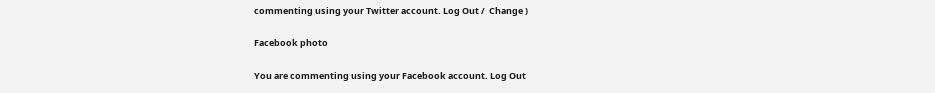commenting using your Twitter account. Log Out /  Change )

Facebook photo

You are commenting using your Facebook account. Log Out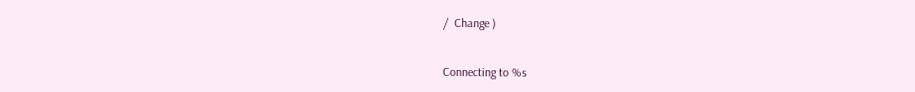/  Change )


Connecting to %s